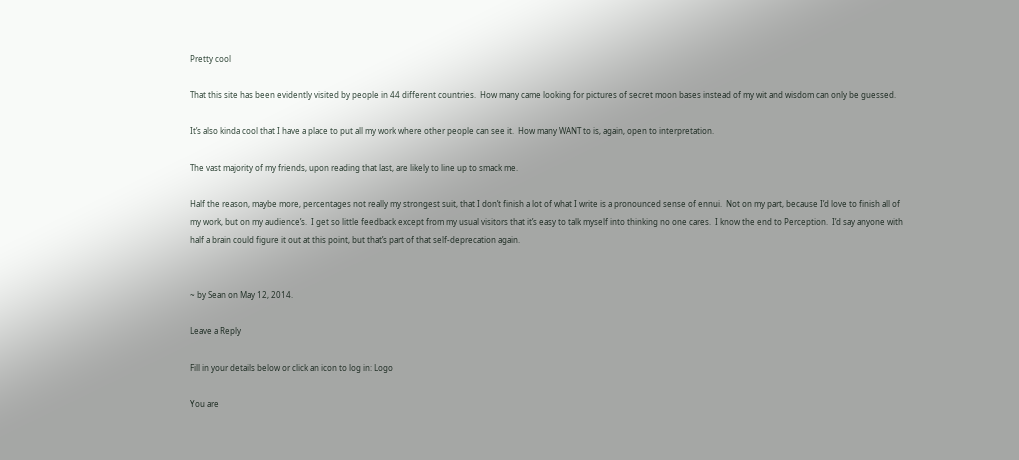Pretty cool

That this site has been evidently visited by people in 44 different countries.  How many came looking for pictures of secret moon bases instead of my wit and wisdom can only be guessed.

It’s also kinda cool that I have a place to put all my work where other people can see it.  How many WANT to is, again, open to interpretation.

The vast majority of my friends, upon reading that last, are likely to line up to smack me.

Half the reason, maybe more, percentages not really my strongest suit, that I don’t finish a lot of what I write is a pronounced sense of ennui.  Not on my part, because I’d love to finish all of my work, but on my audience’s.  I get so little feedback except from my usual visitors that it’s easy to talk myself into thinking no one cares.  I know the end to Perception.  I’d say anyone with half a brain could figure it out at this point, but that’s part of that self-deprecation again.


~ by Sean on May 12, 2014.

Leave a Reply

Fill in your details below or click an icon to log in: Logo

You are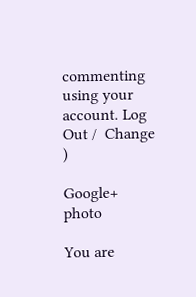commenting using your account. Log Out /  Change )

Google+ photo

You are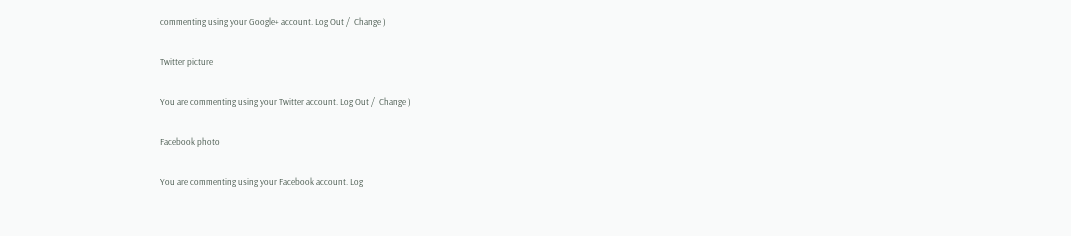commenting using your Google+ account. Log Out /  Change )

Twitter picture

You are commenting using your Twitter account. Log Out /  Change )

Facebook photo

You are commenting using your Facebook account. Log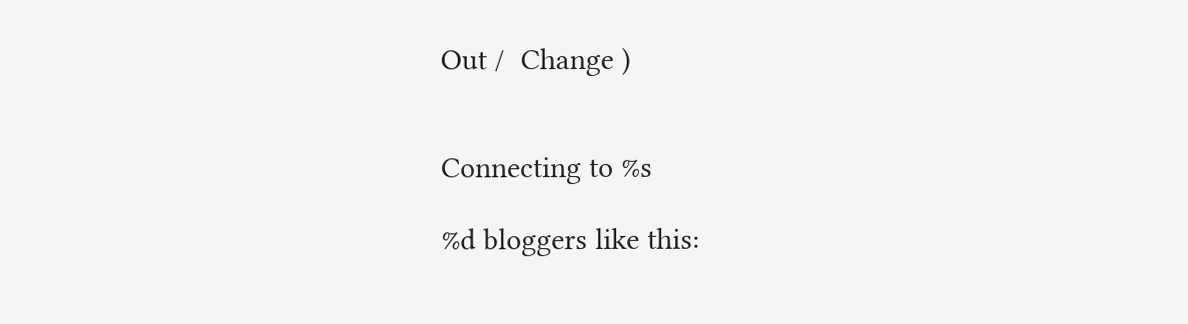Out /  Change )


Connecting to %s

%d bloggers like this: